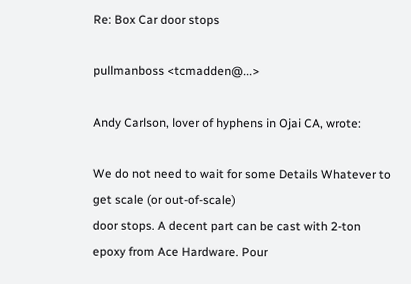Re: Box Car door stops

pullmanboss <tcmadden@...>

Andy Carlson, lover of hyphens in Ojai CA, wrote:

We do not need to wait for some Details Whatever to get scale (or out-of-scale)
door stops. A decent part can be cast with 2-ton epoxy from Ace Hardware. Pour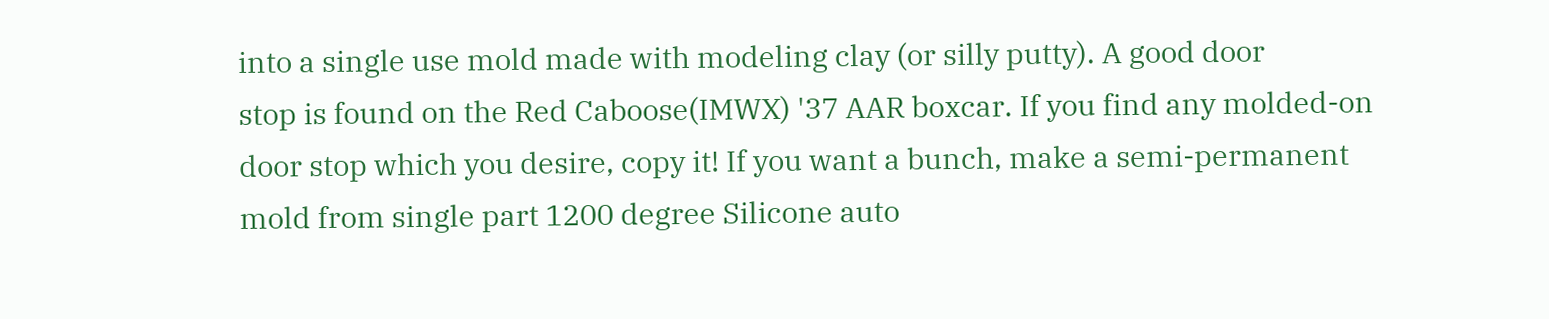into a single use mold made with modeling clay (or silly putty). A good door
stop is found on the Red Caboose(IMWX) '37 AAR boxcar. If you find any molded-on
door stop which you desire, copy it! If you want a bunch, make a semi-permanent
mold from single part 1200 degree Silicone auto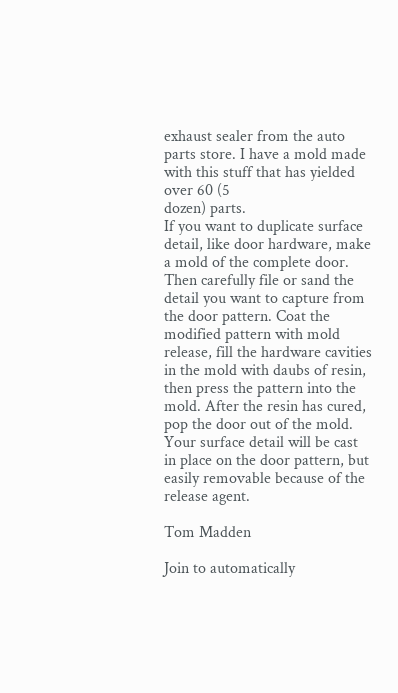exhaust sealer from the auto
parts store. I have a mold made with this stuff that has yielded over 60 (5
dozen) parts.
If you want to duplicate surface detail, like door hardware, make a mold of the complete door. Then carefully file or sand the detail you want to capture from the door pattern. Coat the modified pattern with mold release, fill the hardware cavities in the mold with daubs of resin, then press the pattern into the mold. After the resin has cured, pop the door out of the mold. Your surface detail will be cast in place on the door pattern, but easily removable because of the release agent.

Tom Madden

Join to automatically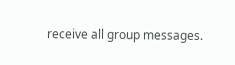receive all group messages.